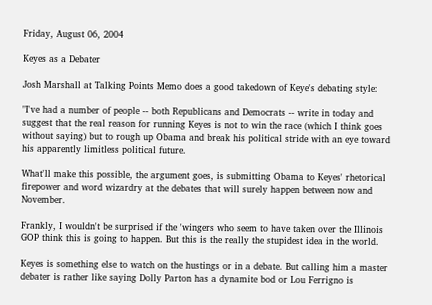Friday, August 06, 2004

Keyes as a Debater

Josh Marshall at Talking Points Memo does a good takedown of Keye's debating style:

"I've had a number of people -- both Republicans and Democrats -- write in today and suggest that the real reason for running Keyes is not to win the race (which I think goes without saying) but to rough up Obama and break his political stride with an eye toward his apparently limitless political future.

What'll make this possible, the argument goes, is submitting Obama to Keyes' rhetorical firepower and word wizardry at the debates that will surely happen between now and November.

Frankly, I wouldn't be surprised if the 'wingers who seem to have taken over the Illinois GOP think this is going to happen. But this is the really the stupidest idea in the world.

Keyes is something else to watch on the hustings or in a debate. But calling him a master debater is rather like saying Dolly Parton has a dynamite bod or Lou Ferrigno is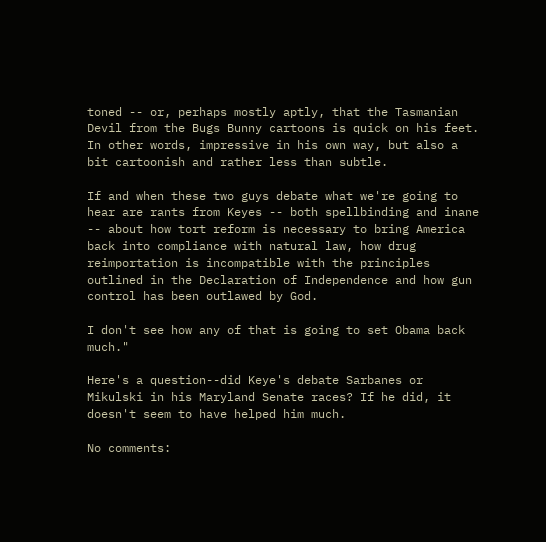toned -- or, perhaps mostly aptly, that the Tasmanian Devil from the Bugs Bunny cartoons is quick on his feet. In other words, impressive in his own way, but also a bit cartoonish and rather less than subtle.

If and when these two guys debate what we're going to hear are rants from Keyes -- both spellbinding and inane -- about how tort reform is necessary to bring America back into compliance with natural law, how drug reimportation is incompatible with the principles outlined in the Declaration of Independence and how gun control has been outlawed by God.

I don't see how any of that is going to set Obama back much."

Here's a question--did Keye's debate Sarbanes or Mikulski in his Maryland Senate races? If he did, it doesn't seem to have helped him much.

No comments: